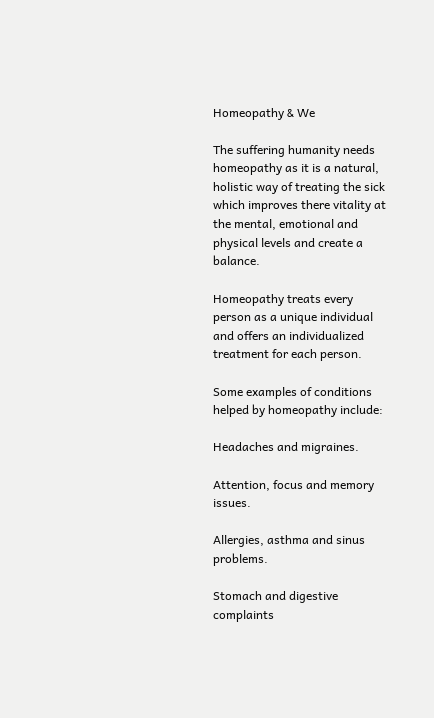Homeopathy & We

The suffering humanity needs homeopathy as it is a natural, holistic way of treating the sick which improves there vitality at the mental, emotional and physical levels and create a balance.

Homeopathy treats every person as a unique individual and offers an individualized treatment for each person.

Some examples of conditions helped by homeopathy include:

Headaches and migraines.

Attention, focus and memory issues.

Allergies, asthma and sinus problems.

Stomach and digestive complaints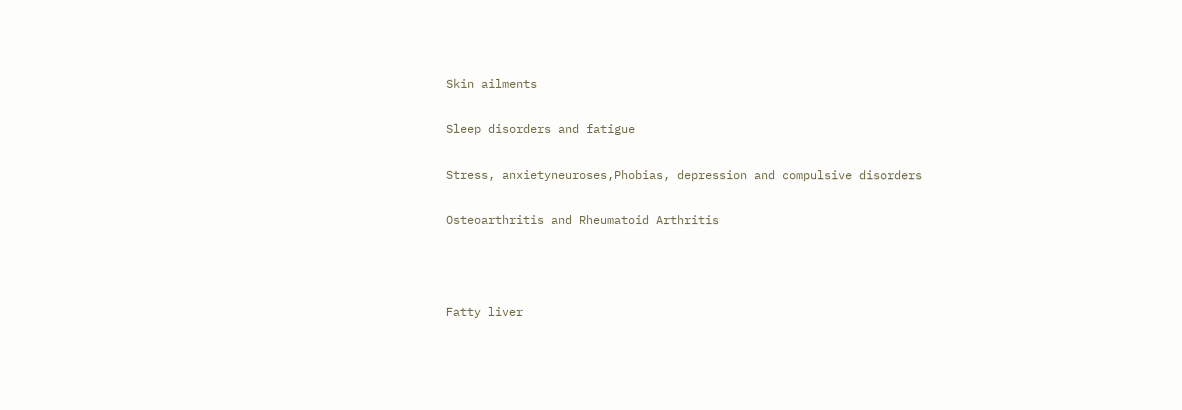Skin ailments

Sleep disorders and fatigue

Stress, anxietyneuroses,Phobias, depression and compulsive disorders

Osteoarthritis and Rheumatoid Arthritis



Fatty liver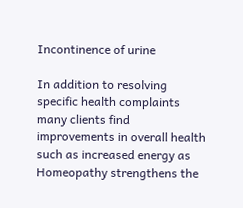Incontinence of urine

In addition to resolving specific health complaints many clients find improvements in overall health such as increased energy as Homeopathy strengthens the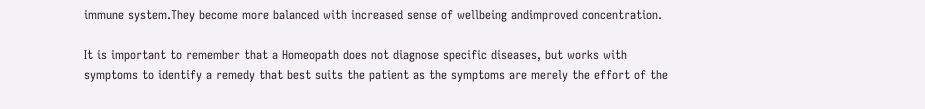immune system.They become more balanced with increased sense of wellbeing andimproved concentration.

It is important to remember that a Homeopath does not diagnose specific diseases, but works with symptoms to identify a remedy that best suits the patient as the symptoms are merely the effort of the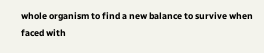whole organism to find a new balance to survive when faced with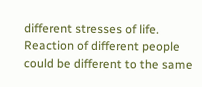different stresses of life. Reaction of different people could be different to the same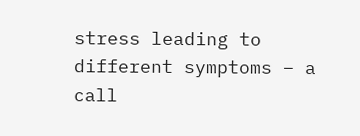stress leading to different symptoms – a call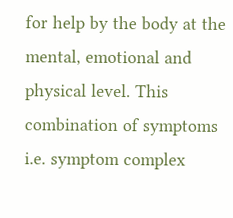for help by the body at the mental, emotional and physical level. This combination of symptoms i.e. symptom complex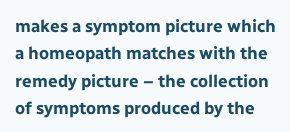makes a symptom picture which a homeopath matches with the remedy picture – the collection of symptoms produced by the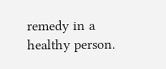remedy in a healthy person.